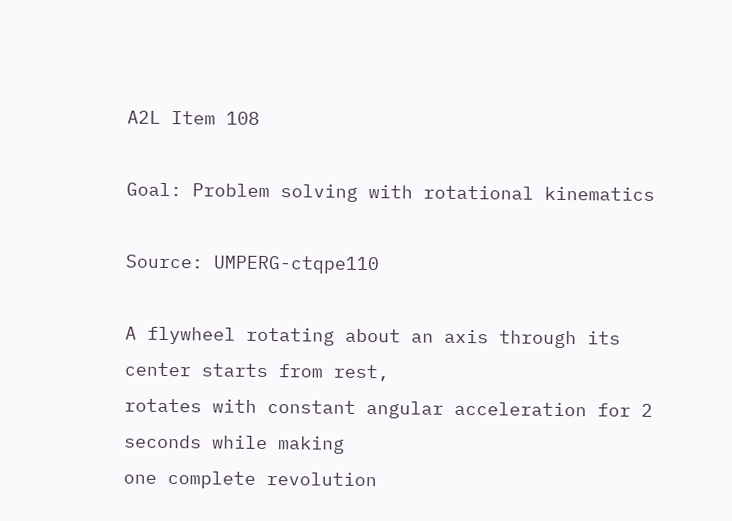A2L Item 108

Goal: Problem solving with rotational kinematics

Source: UMPERG-ctqpe110

A flywheel rotating about an axis through its center starts from rest,
rotates with constant angular acceleration for 2 seconds while making
one complete revolution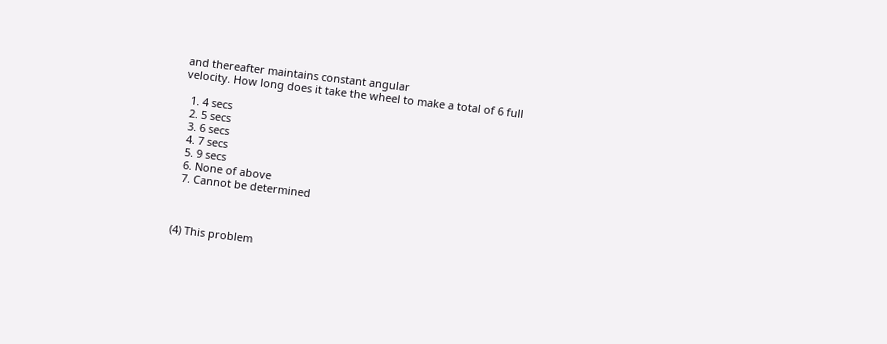and thereafter maintains constant angular
velocity. How long does it take the wheel to make a total of 6 full

  1. 4 secs
  2. 5 secs
  3. 6 secs
  4. 7 secs
  5. 9 secs
  6. None of above
  7. Cannot be determined



(4) This problem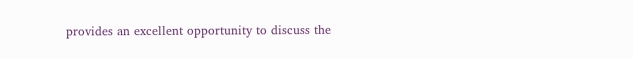provides an excellent opportunity to discuss the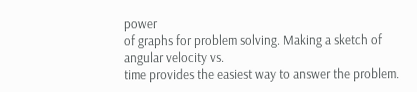power
of graphs for problem solving. Making a sketch of angular velocity vs.
time provides the easiest way to answer the problem.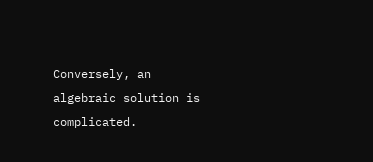Conversely, an
algebraic solution is complicated.